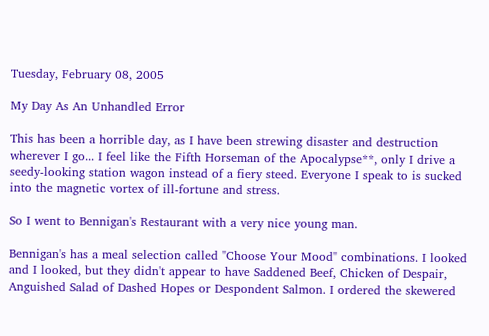Tuesday, February 08, 2005

My Day As An Unhandled Error

This has been a horrible day, as I have been strewing disaster and destruction wherever I go... I feel like the Fifth Horseman of the Apocalypse**, only I drive a seedy-looking station wagon instead of a fiery steed. Everyone I speak to is sucked into the magnetic vortex of ill-fortune and stress.

So I went to Bennigan's Restaurant with a very nice young man.

Bennigan's has a meal selection called "Choose Your Mood" combinations. I looked and I looked, but they didn't appear to have Saddened Beef, Chicken of Despair, Anguished Salad of Dashed Hopes or Despondent Salmon. I ordered the skewered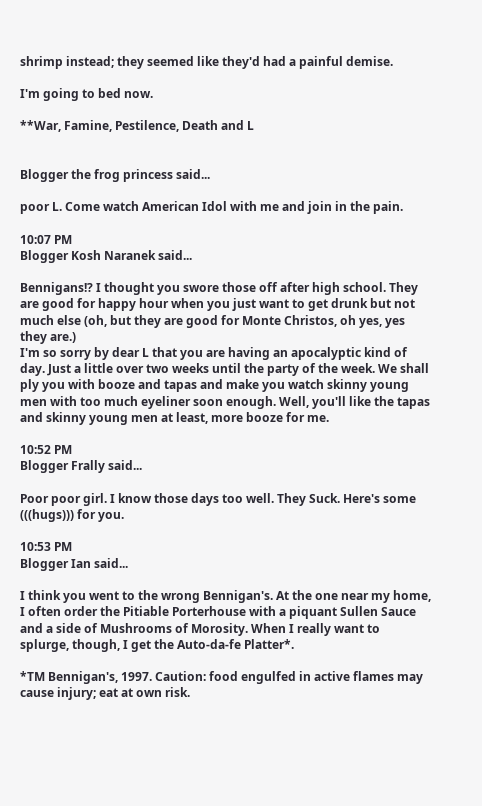shrimp instead; they seemed like they'd had a painful demise.

I'm going to bed now.

**War, Famine, Pestilence, Death and L


Blogger the frog princess said...

poor L. Come watch American Idol with me and join in the pain.

10:07 PM
Blogger Kosh Naranek said...

Bennigans!? I thought you swore those off after high school. They are good for happy hour when you just want to get drunk but not much else (oh, but they are good for Monte Christos, oh yes, yes they are.)
I'm so sorry by dear L that you are having an apocalyptic kind of day. Just a little over two weeks until the party of the week. We shall ply you with booze and tapas and make you watch skinny young men with too much eyeliner soon enough. Well, you'll like the tapas and skinny young men at least, more booze for me.

10:52 PM
Blogger Frally said...

Poor poor girl. I know those days too well. They Suck. Here's some (((hugs))) for you.

10:53 PM
Blogger Ian said...

I think you went to the wrong Bennigan's. At the one near my home, I often order the Pitiable Porterhouse with a piquant Sullen Sauce and a side of Mushrooms of Morosity. When I really want to splurge, though, I get the Auto-da-fe Platter*.

*TM Bennigan's, 1997. Caution: food engulfed in active flames may cause injury; eat at own risk.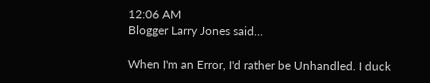12:06 AM
Blogger Larry Jones said...

When I'm an Error, I'd rather be Unhandled. I duck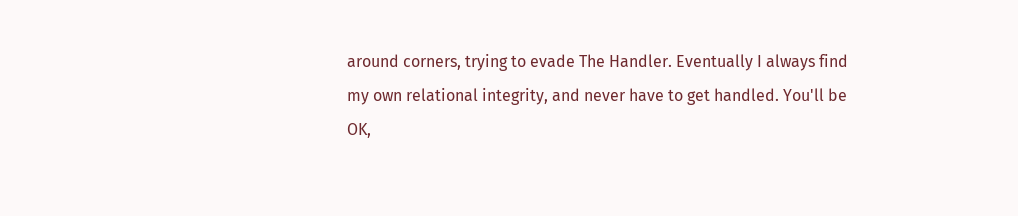around corners, trying to evade The Handler. Eventually I always find my own relational integrity, and never have to get handled. You'll be OK,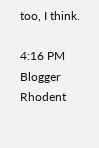too, I think.

4:16 PM
Blogger Rhodent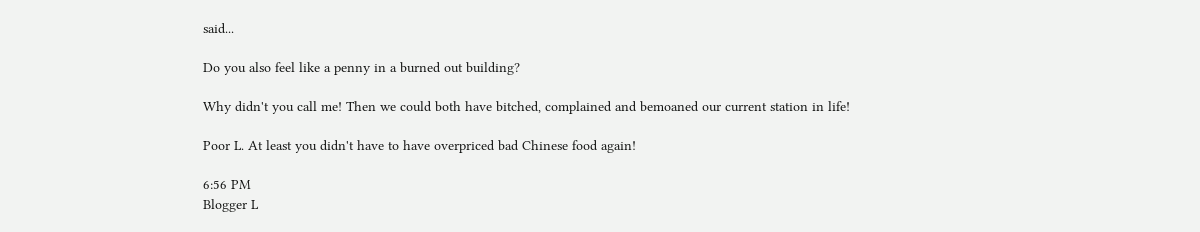said...

Do you also feel like a penny in a burned out building?

Why didn't you call me! Then we could both have bitched, complained and bemoaned our current station in life!

Poor L. At least you didn't have to have overpriced bad Chinese food again!

6:56 PM
Blogger L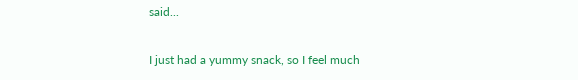said...

I just had a yummy snack, so I feel much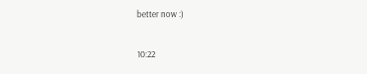better now :)

10:22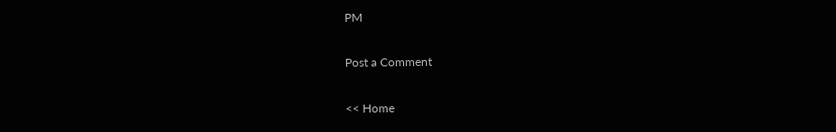PM

Post a Comment

<< Home